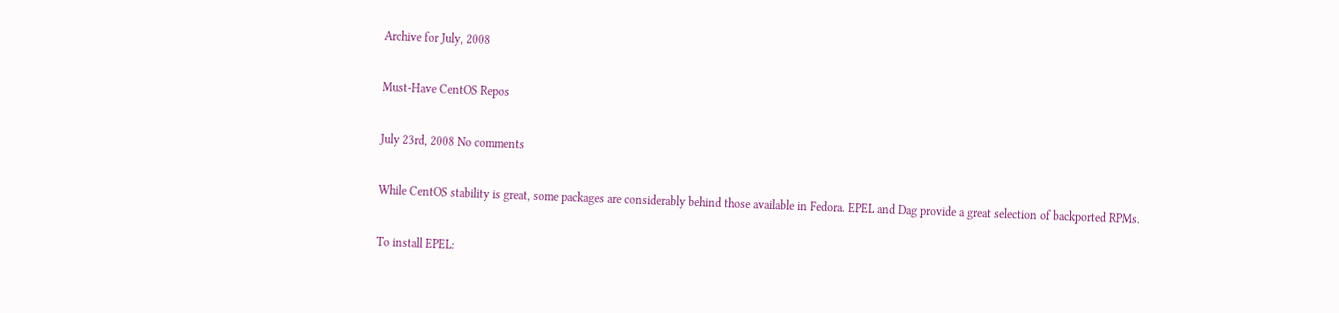Archive for July, 2008

Must-Have CentOS Repos

July 23rd, 2008 No comments

While CentOS stability is great, some packages are considerably behind those available in Fedora. EPEL and Dag provide a great selection of backported RPMs.

To install EPEL: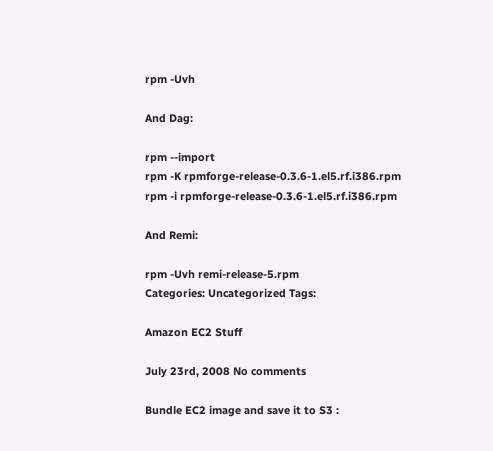rpm -Uvh

And Dag:

rpm --import
rpm -K rpmforge-release-0.3.6-1.el5.rf.i386.rpm
rpm -i rpmforge-release-0.3.6-1.el5.rf.i386.rpm

And Remi:

rpm -Uvh remi-release-5.rpm
Categories: Uncategorized Tags:

Amazon EC2 Stuff

July 23rd, 2008 No comments

Bundle EC2 image and save it to S3 :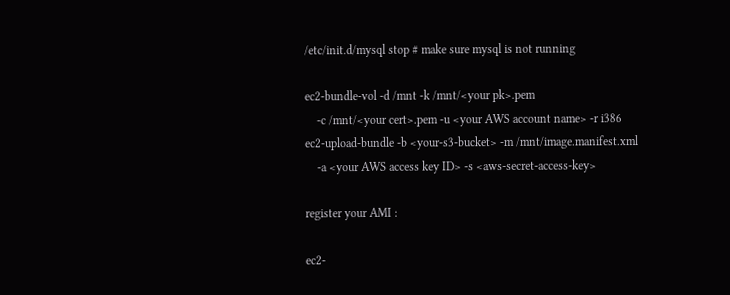/etc/init.d/mysql stop # make sure mysql is not running

ec2-bundle-vol -d /mnt -k /mnt/<your pk>.pem
    -c /mnt/<your cert>.pem -u <your AWS account name> -r i386
ec2-upload-bundle -b <your-s3-bucket> -m /mnt/image.manifest.xml
    -a <your AWS access key ID> -s <aws-secret-access-key>

register your AMI :

ec2-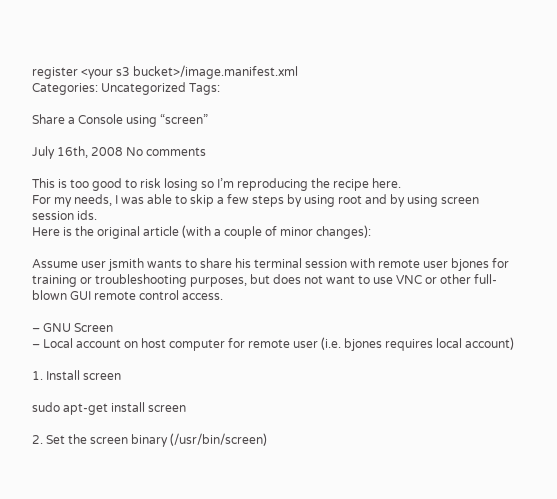register <your s3 bucket>/image.manifest.xml
Categories: Uncategorized Tags:

Share a Console using “screen”

July 16th, 2008 No comments

This is too good to risk losing so I’m reproducing the recipe here.
For my needs, I was able to skip a few steps by using root and by using screen session ids.
Here is the original article (with a couple of minor changes):

Assume user jsmith wants to share his terminal session with remote user bjones for training or troubleshooting purposes, but does not want to use VNC or other full-blown GUI remote control access.

– GNU Screen
– Local account on host computer for remote user (i.e. bjones requires local account)

1. Install screen

sudo apt-get install screen

2. Set the screen binary (/usr/bin/screen)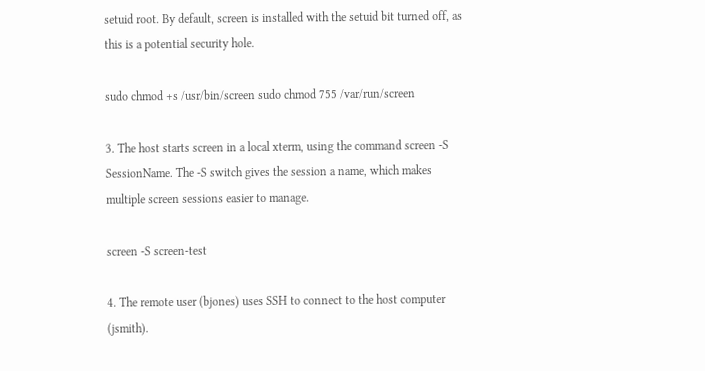setuid root. By default, screen is installed with the setuid bit turned off, as this is a potential security hole.

sudo chmod +s /usr/bin/screen sudo chmod 755 /var/run/screen

3. The host starts screen in a local xterm, using the command screen -S SessionName. The -S switch gives the session a name, which makes multiple screen sessions easier to manage.

screen -S screen-test

4. The remote user (bjones) uses SSH to connect to the host computer (jsmith).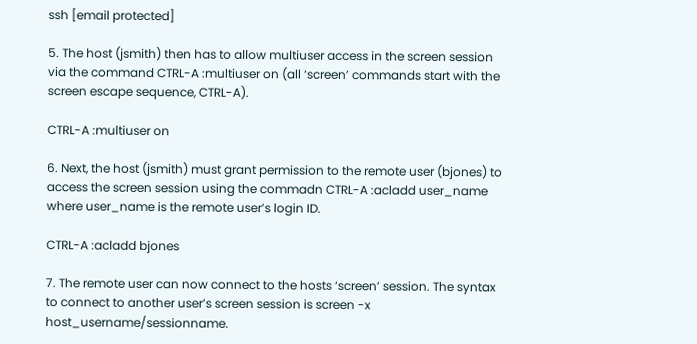ssh [email protected]

5. The host (jsmith) then has to allow multiuser access in the screen session via the command CTRL-A :multiuser on (all ‘screen’ commands start with the screen escape sequence, CTRL-A).

CTRL-A :multiuser on

6. Next, the host (jsmith) must grant permission to the remote user (bjones) to access the screen session using the commadn CTRL-A :acladd user_name where user_name is the remote user’s login ID.

CTRL-A :acladd bjones

7. The remote user can now connect to the hosts ‘screen’ session. The syntax to connect to another user’s screen session is screen -x host_username/sessionname.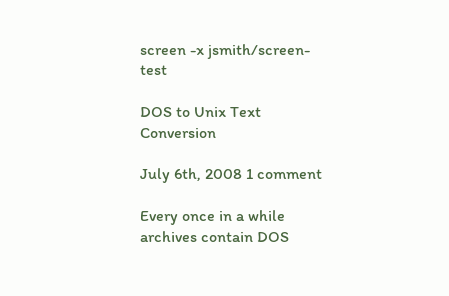screen -x jsmith/screen-test

DOS to Unix Text Conversion

July 6th, 2008 1 comment

Every once in a while archives contain DOS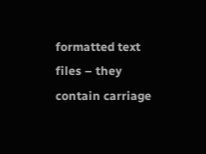formatted text files – they contain carriage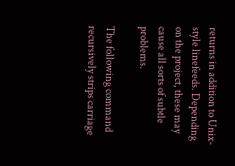returns in addition to Unix-style linefeeds. Depending on the project, these may cause all sorts of subtle problems.

The following command recursively strips carriage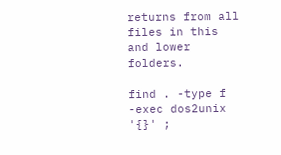returns from all files in this and lower folders.

find . -type f -exec dos2unix '{}' ;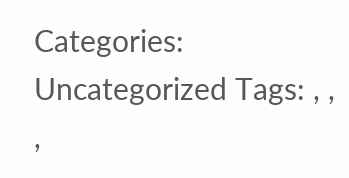Categories: Uncategorized Tags: , , ,